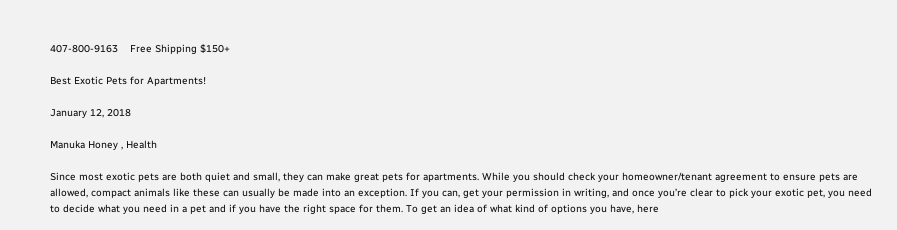407-800-9163    Free Shipping $150+

Best Exotic Pets for Apartments!

January 12, 2018

Manuka Honey , Health

Since most exotic pets are both quiet and small, they can make great pets for apartments. While you should check your homeowner/tenant agreement to ensure pets are allowed, compact animals like these can usually be made into an exception. If you can, get your permission in writing, and once you’re clear to pick your exotic pet, you need to decide what you need in a pet and if you have the right space for them. To get an idea of what kind of options you have, here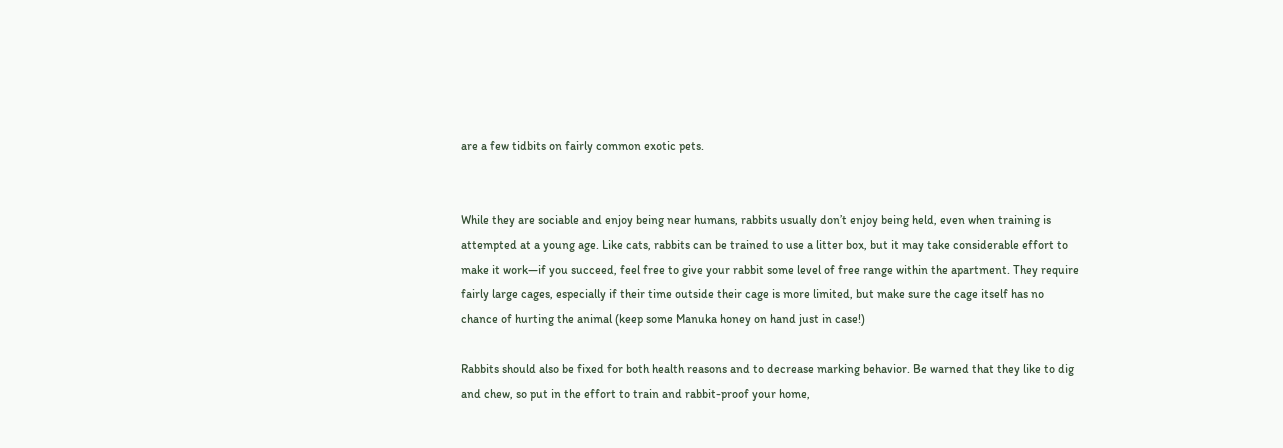are a few tidbits on fairly common exotic pets.


While they are sociable and enjoy being near humans, rabbits usually don’t enjoy being held, even when training is attempted at a young age. Like cats, rabbits can be trained to use a litter box, but it may take considerable effort to make it work—if you succeed, feel free to give your rabbit some level of free range within the apartment. They require fairly large cages, especially if their time outside their cage is more limited, but make sure the cage itself has no chance of hurting the animal (keep some Manuka honey on hand just in case!)

Rabbits should also be fixed for both health reasons and to decrease marking behavior. Be warned that they like to dig and chew, so put in the effort to train and rabbit-proof your home,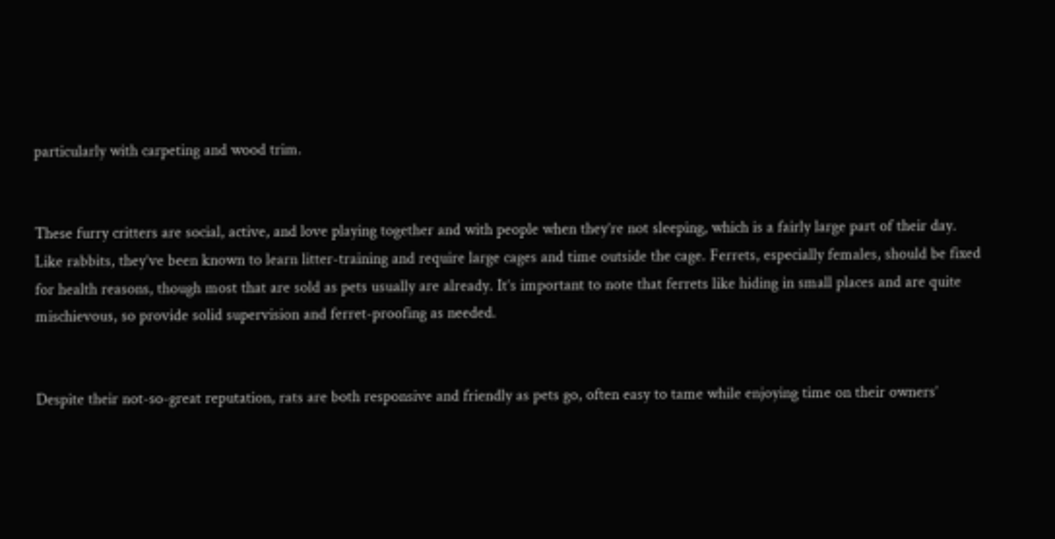particularly with carpeting and wood trim.


These furry critters are social, active, and love playing together and with people when they’re not sleeping, which is a fairly large part of their day. Like rabbits, they’ve been known to learn litter-training and require large cages and time outside the cage. Ferrets, especially females, should be fixed for health reasons, though most that are sold as pets usually are already. It’s important to note that ferrets like hiding in small places and are quite mischievous, so provide solid supervision and ferret-proofing as needed.


Despite their not-so-great reputation, rats are both responsive and friendly as pets go, often easy to tame while enjoying time on their owners’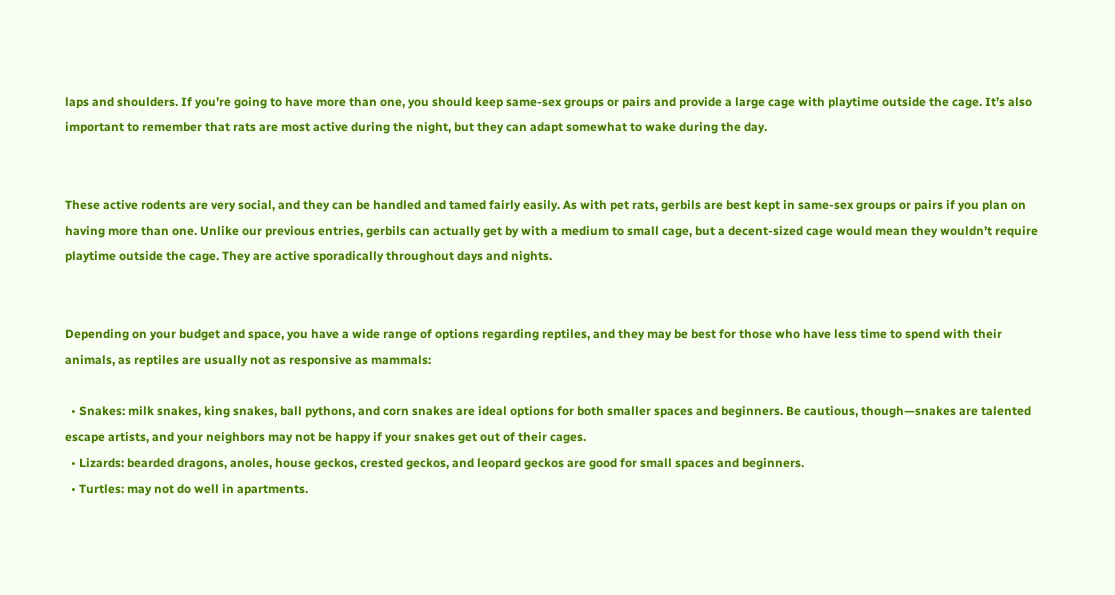laps and shoulders. If you’re going to have more than one, you should keep same-sex groups or pairs and provide a large cage with playtime outside the cage. It’s also important to remember that rats are most active during the night, but they can adapt somewhat to wake during the day.


These active rodents are very social, and they can be handled and tamed fairly easily. As with pet rats, gerbils are best kept in same-sex groups or pairs if you plan on having more than one. Unlike our previous entries, gerbils can actually get by with a medium to small cage, but a decent-sized cage would mean they wouldn’t require playtime outside the cage. They are active sporadically throughout days and nights.


Depending on your budget and space, you have a wide range of options regarding reptiles, and they may be best for those who have less time to spend with their animals, as reptiles are usually not as responsive as mammals:

  • Snakes: milk snakes, king snakes, ball pythons, and corn snakes are ideal options for both smaller spaces and beginners. Be cautious, though—snakes are talented escape artists, and your neighbors may not be happy if your snakes get out of their cages.
  • Lizards: bearded dragons, anoles, house geckos, crested geckos, and leopard geckos are good for small spaces and beginners.
  • Turtles: may not do well in apartments.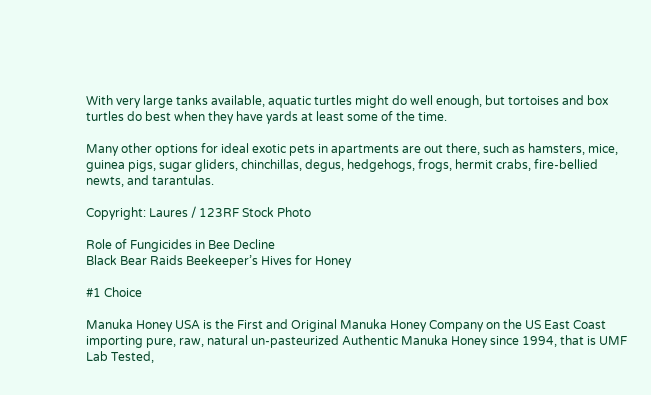With very large tanks available, aquatic turtles might do well enough, but tortoises and box turtles do best when they have yards at least some of the time.

Many other options for ideal exotic pets in apartments are out there, such as hamsters, mice, guinea pigs, sugar gliders, chinchillas, degus, hedgehogs, frogs, hermit crabs, fire-bellied newts, and tarantulas.

Copyright: Laures / 123RF Stock Photo

Role of Fungicides in Bee Decline
Black Bear Raids Beekeeper’s Hives for Honey

#1 Choice

Manuka Honey USA is the First and Original Manuka Honey Company on the US East Coast importing pure, raw, natural un-pasteurized Authentic Manuka Honey since 1994, that is UMF Lab Tested,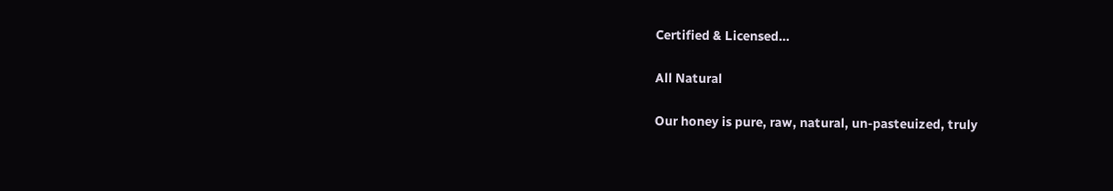Certified & Licensed…

All Natural

Our honey is pure, raw, natural, un-pasteuized, truly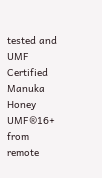tested and UMF Certified Manuka Honey UMF®16+ from remote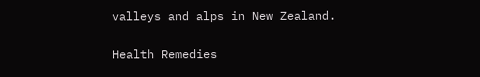valleys and alps in New Zealand.

Health Remedies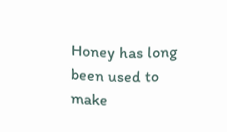Honey has long been used to make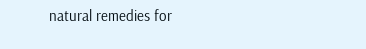natural remedies for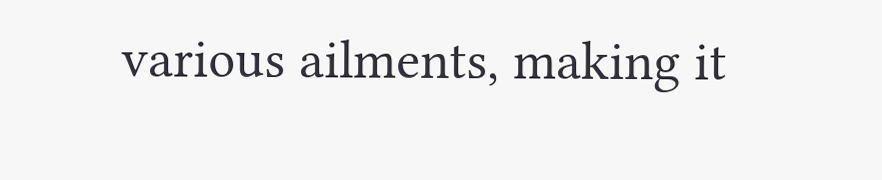various ailments, making it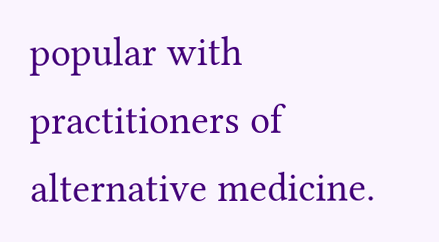popular with practitioners of alternative medicine.